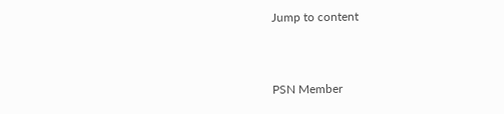Jump to content


PSN Member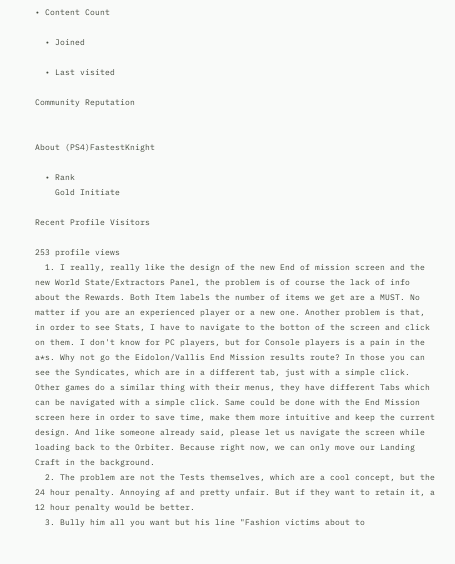• Content Count

  • Joined

  • Last visited

Community Reputation


About (PS4)FastestKnight

  • Rank
    Gold Initiate

Recent Profile Visitors

253 profile views
  1. I really, really like the design of the new End of mission screen and the new World State/Extractors Panel, the problem is of course the lack of info about the Rewards. Both Item labels the number of items we get are a MUST. No matter if you are an experienced player or a new one. Another problem is that, in order to see Stats, I have to navigate to the botton of the screen and click on them. I don't know for PC players, but for Console players is a pain in the a*s. Why not go the Eidolon/Vallis End Mission results route? In those you can see the Syndicates, which are in a different tab, just with a simple click. Other games do a similar thing with their menus, they have different Tabs which can be navigated with a simple click. Same could be done with the End Mission screen here in order to save time, make them more intuitive and keep the current design. And like someone already said, please let us navigate the screen while loading back to the Orbiter. Because right now, we can only move our Landing Craft in the background.
  2. The problem are not the Tests themselves, which are a cool concept, but the 24 hour penalty. Annoying af and pretty unfair. But if they want to retain it, a 12 hour penalty would be better.
  3. Bully him all you want but his line "Fashion victims about to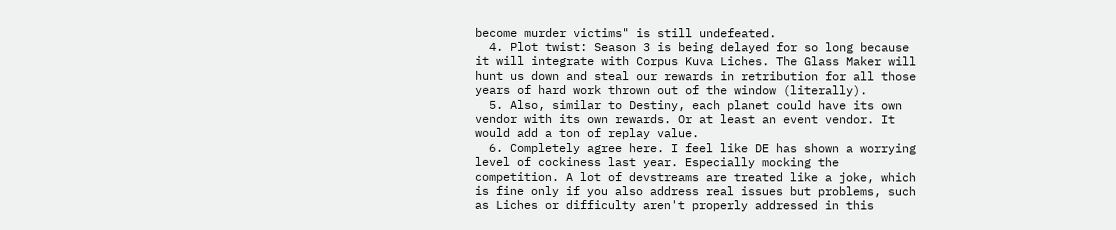become murder victims" is still undefeated.
  4. Plot twist: Season 3 is being delayed for so long because it will integrate with Corpus Kuva Liches. The Glass Maker will hunt us down and steal our rewards in retribution for all those years of hard work thrown out of the window (literally).
  5. Also, similar to Destiny, each planet could have its own vendor with its own rewards. Or at least an event vendor. It would add a ton of replay value.
  6. Completely agree here. I feel like DE has shown a worrying level of cockiness last year. Especially mocking the competition. A lot of devstreams are treated like a joke, which is fine only if you also address real issues but problems, such as Liches or difficulty aren't properly addressed in this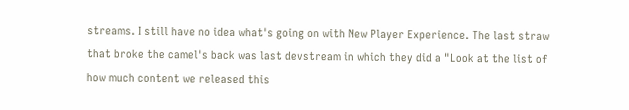streams. I still have no idea what's going on with New Player Experience. The last straw that broke the camel's back was last devstream in which they did a "Look at the list of how much content we released this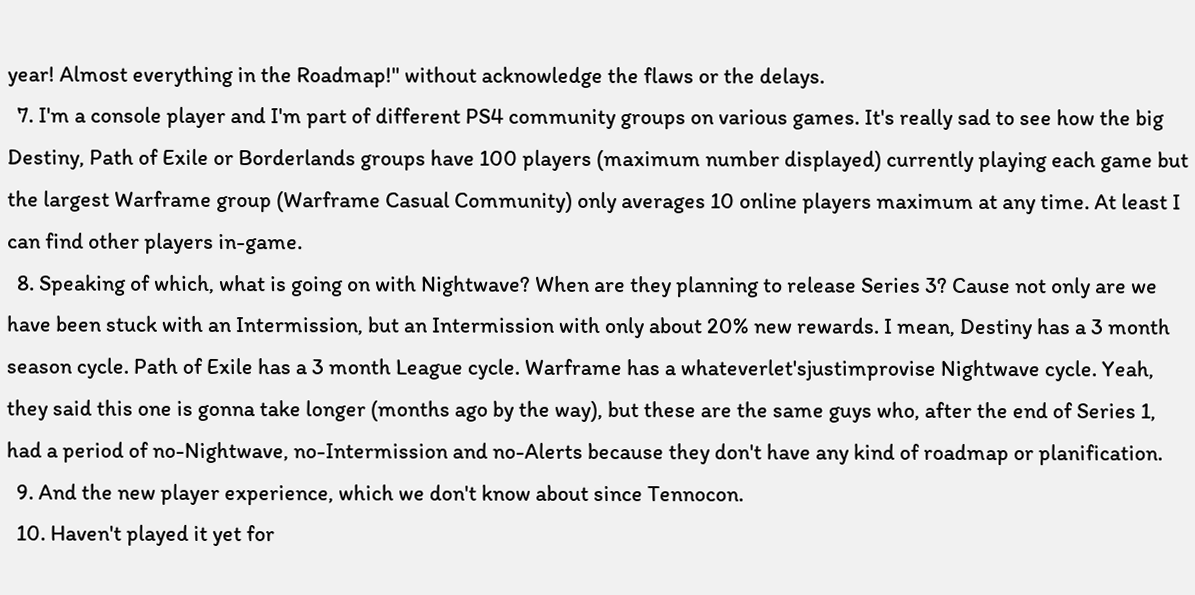year! Almost everything in the Roadmap!" without acknowledge the flaws or the delays.
  7. I'm a console player and I'm part of different PS4 community groups on various games. It's really sad to see how the big Destiny, Path of Exile or Borderlands groups have 100 players (maximum number displayed) currently playing each game but the largest Warframe group (Warframe Casual Community) only averages 10 online players maximum at any time. At least I can find other players in-game.
  8. Speaking of which, what is going on with Nightwave? When are they planning to release Series 3? Cause not only are we have been stuck with an Intermission, but an Intermission with only about 20% new rewards. I mean, Destiny has a 3 month season cycle. Path of Exile has a 3 month League cycle. Warframe has a whateverlet'sjustimprovise Nightwave cycle. Yeah, they said this one is gonna take longer (months ago by the way), but these are the same guys who, after the end of Series 1, had a period of no-Nightwave, no-Intermission and no-Alerts because they don't have any kind of roadmap or planification.
  9. And the new player experience, which we don't know about since Tennocon.
  10. Haven't played it yet for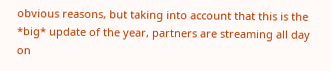obvious reasons, but taking into account that this is the *big* update of the year, partners are streaming all day on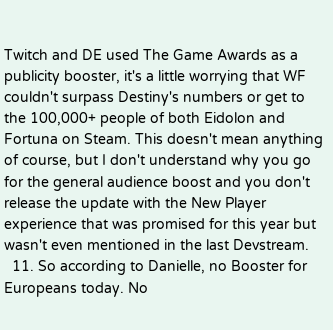Twitch and DE used The Game Awards as a publicity booster, it's a little worrying that WF couldn't surpass Destiny's numbers or get to the 100,000+ people of both Eidolon and Fortuna on Steam. This doesn't mean anything of course, but I don't understand why you go for the general audience boost and you don't release the update with the New Player experience that was promised for this year but wasn't even mentioned in the last Devstream.
  11. So according to Danielle, no Booster for Europeans today. No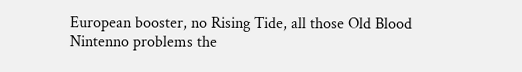European booster, no Rising Tide, all those Old Blood Nintenno problems the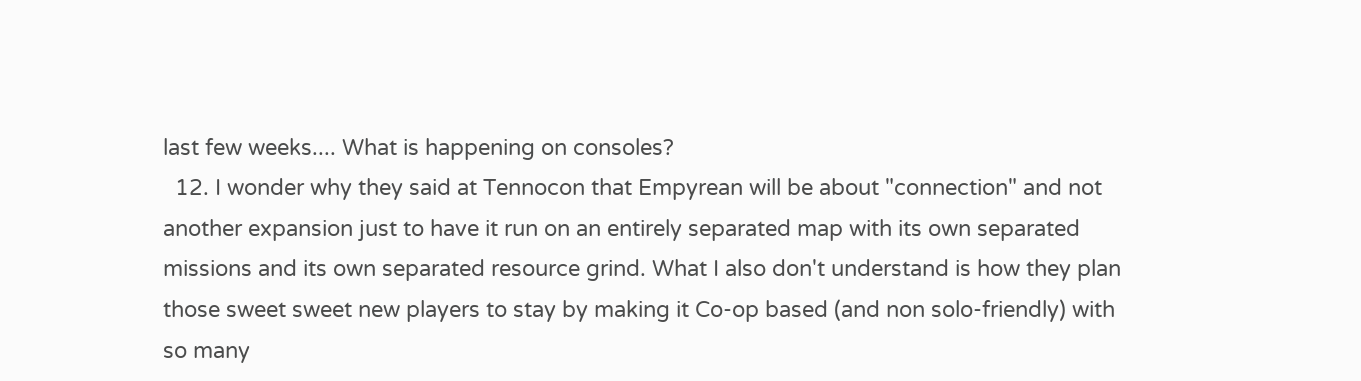last few weeks.... What is happening on consoles?
  12. I wonder why they said at Tennocon that Empyrean will be about "connection" and not another expansion just to have it run on an entirely separated map with its own separated missions and its own separated resource grind. What I also don't understand is how they plan those sweet sweet new players to stay by making it Co-op based (and non solo-friendly) with so many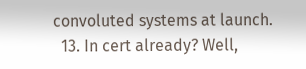convoluted systems at launch.
  13. In cert already? Well,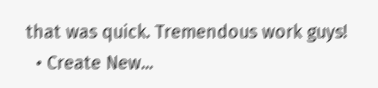that was quick. Tremendous work guys!
  • Create New...